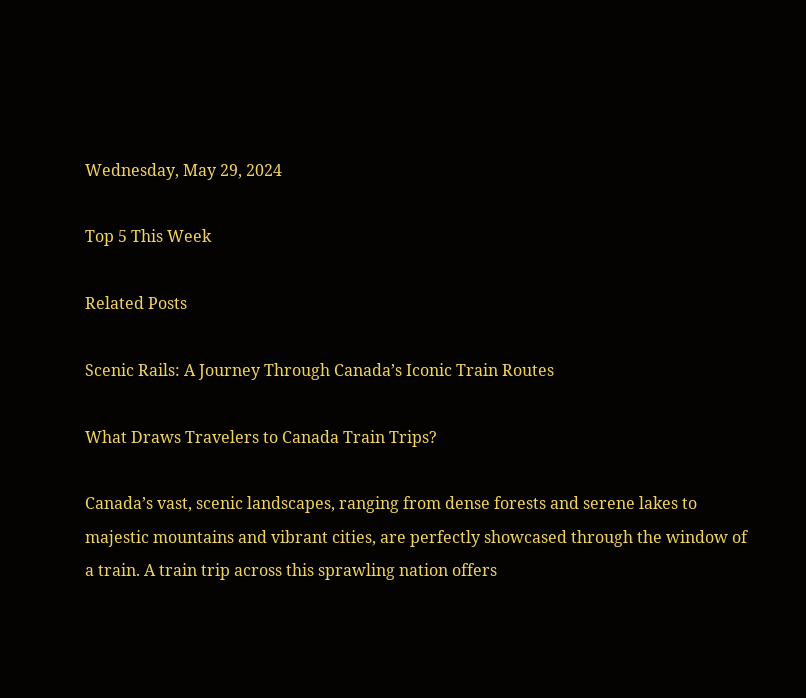Wednesday, May 29, 2024

Top 5 This Week

Related Posts

Scenic Rails: A Journey Through Canada’s Iconic Train Routes

What Draws Travelers to Canada Train Trips?

Canada’s vast, scenic landscapes, ranging from dense forests and serene lakes to majestic mountains and vibrant cities, are perfectly showcased through the window of a train. A train trip across this sprawling nation offers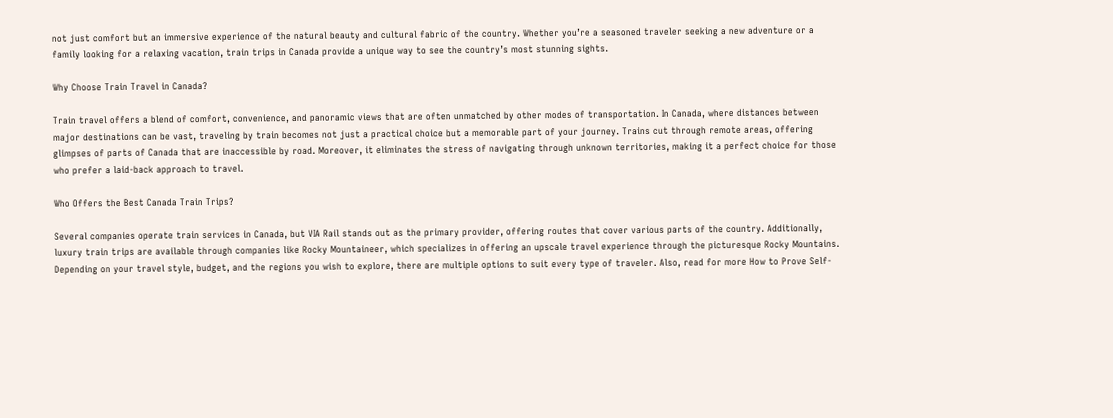not just comfort but an immersive experience of the natural beauty and cultural fabric of the country. Whether you’re a seasoned traveler seeking a new adventure or a family looking for a relaxing vacation, train trips in Canada provide a unique way to see the country’s most stunning sights.

Why Choose Train Travel in Canada?

Train travel offers a blend of comfort, convenience, and panoramic views that are often unmatched by other modes of transportation. In Canada, where distances between major destinations can be vast, traveling by train becomes not just a practical choice but a memorable part of your journey. Trains cut through remote areas, offering glimpses of parts of Canada that are inaccessible by road. Moreover, it eliminates the stress of navigating through unknown territories, making it a perfect choice for those who prefer a laid-back approach to travel.

Who Offers the Best Canada Train Trips?

Several companies operate train services in Canada, but VIA Rail stands out as the primary provider, offering routes that cover various parts of the country. Additionally, luxury train trips are available through companies like Rocky Mountaineer, which specializes in offering an upscale travel experience through the picturesque Rocky Mountains. Depending on your travel style, budget, and the regions you wish to explore, there are multiple options to suit every type of traveler. Also, read for more How to Prove Self-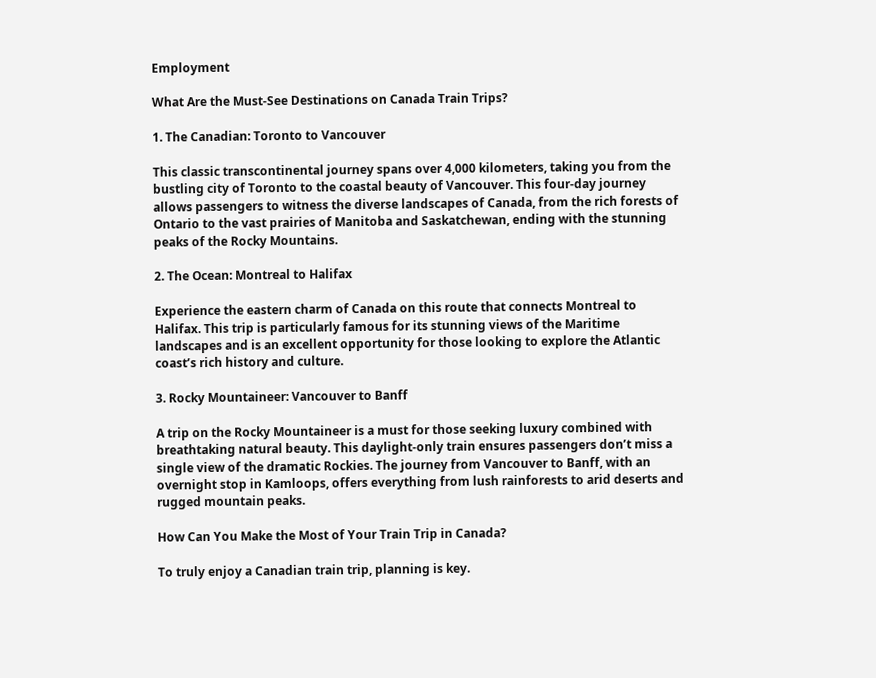Employment

What Are the Must-See Destinations on Canada Train Trips?

1. The Canadian: Toronto to Vancouver

This classic transcontinental journey spans over 4,000 kilometers, taking you from the bustling city of Toronto to the coastal beauty of Vancouver. This four-day journey allows passengers to witness the diverse landscapes of Canada, from the rich forests of Ontario to the vast prairies of Manitoba and Saskatchewan, ending with the stunning peaks of the Rocky Mountains.

2. The Ocean: Montreal to Halifax

Experience the eastern charm of Canada on this route that connects Montreal to Halifax. This trip is particularly famous for its stunning views of the Maritime landscapes and is an excellent opportunity for those looking to explore the Atlantic coast’s rich history and culture.

3. Rocky Mountaineer: Vancouver to Banff

A trip on the Rocky Mountaineer is a must for those seeking luxury combined with breathtaking natural beauty. This daylight-only train ensures passengers don’t miss a single view of the dramatic Rockies. The journey from Vancouver to Banff, with an overnight stop in Kamloops, offers everything from lush rainforests to arid deserts and rugged mountain peaks.

How Can You Make the Most of Your Train Trip in Canada?

To truly enjoy a Canadian train trip, planning is key.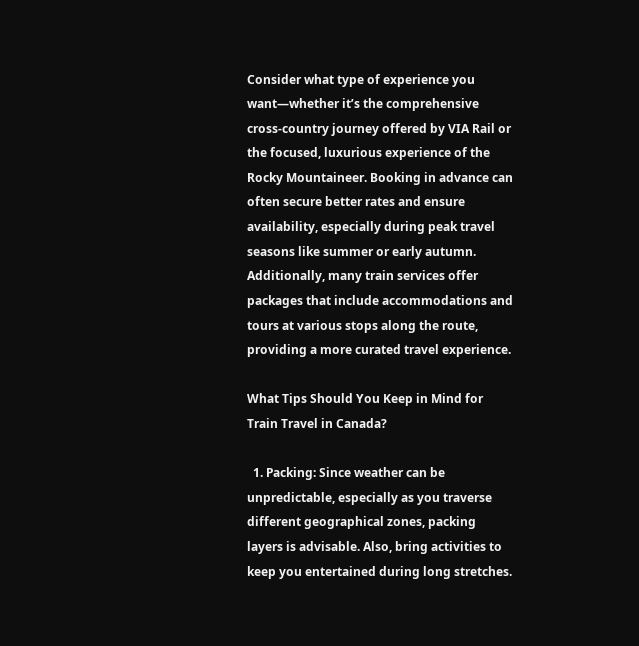Consider what type of experience you want—whether it’s the comprehensive cross-country journey offered by VIA Rail or the focused, luxurious experience of the Rocky Mountaineer. Booking in advance can often secure better rates and ensure availability, especially during peak travel seasons like summer or early autumn. Additionally, many train services offer packages that include accommodations and tours at various stops along the route, providing a more curated travel experience.

What Tips Should You Keep in Mind for Train Travel in Canada?

  1. Packing: Since weather can be unpredictable, especially as you traverse different geographical zones, packing layers is advisable. Also, bring activities to keep you entertained during long stretches.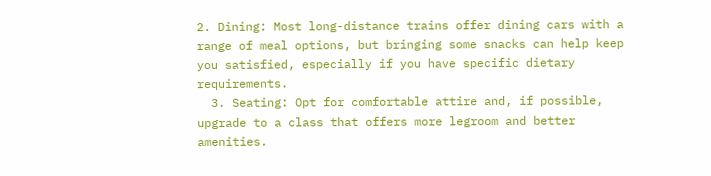2. Dining: Most long-distance trains offer dining cars with a range of meal options, but bringing some snacks can help keep you satisfied, especially if you have specific dietary requirements.
  3. Seating: Opt for comfortable attire and, if possible, upgrade to a class that offers more legroom and better amenities.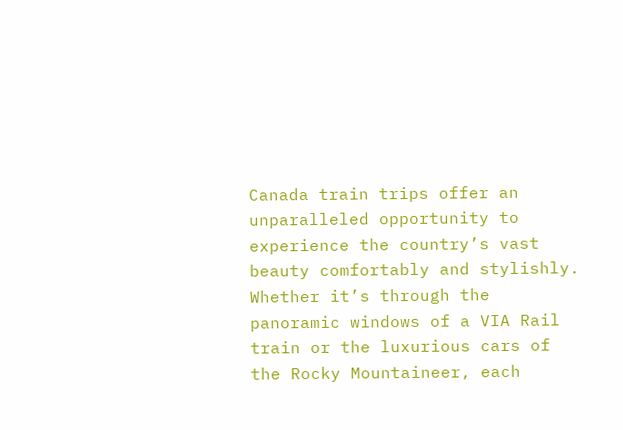Canada train trips offer an unparalleled opportunity to experience the country’s vast beauty comfortably and stylishly. Whether it’s through the panoramic windows of a VIA Rail train or the luxurious cars of the Rocky Mountaineer, each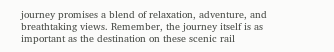journey promises a blend of relaxation, adventure, and breathtaking views. Remember, the journey itself is as important as the destination on these scenic rail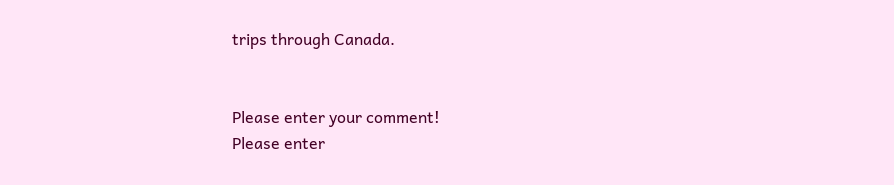trips through Canada.


Please enter your comment!
Please enter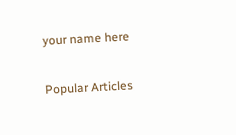your name here

Popular Articles